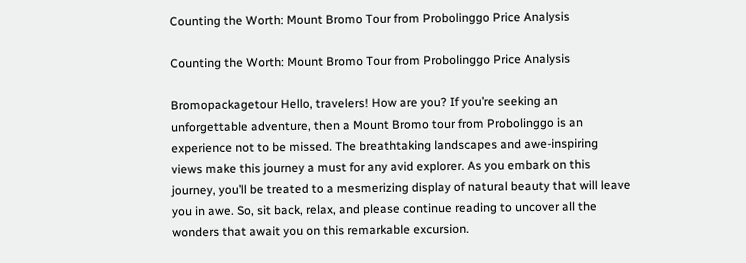Counting the Worth: Mount Bromo Tour from Probolinggo Price Analysis

Counting the Worth: Mount Bromo Tour from Probolinggo Price Analysis

Bromopackagetour Hello, travelers! How are you? If you’re seeking an unforgettable adventure, then a Mount Bromo tour from Probolinggo is an experience not to be missed. The breathtaking landscapes and awe-inspiring views make this journey a must for any avid explorer. As you embark on this journey, you’ll be treated to a mesmerizing display of natural beauty that will leave you in awe. So, sit back, relax, and please continue reading to uncover all the wonders that await you on this remarkable excursion.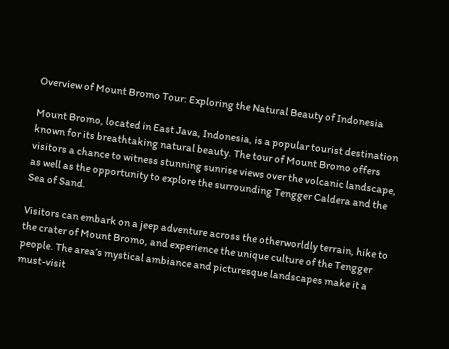Overview of Mount Bromo Tour: Exploring the Natural Beauty of Indonesia

Mount Bromo, located in East Java, Indonesia, is a popular tourist destination known for its breathtaking natural beauty. The tour of Mount Bromo offers visitors a chance to witness stunning sunrise views over the volcanic landscape, as well as the opportunity to explore the surrounding Tengger Caldera and the Sea of Sand.

Visitors can embark on a jeep adventure across the otherworldly terrain, hike to the crater of Mount Bromo, and experience the unique culture of the Tengger people. The area’s mystical ambiance and picturesque landscapes make it a must-visit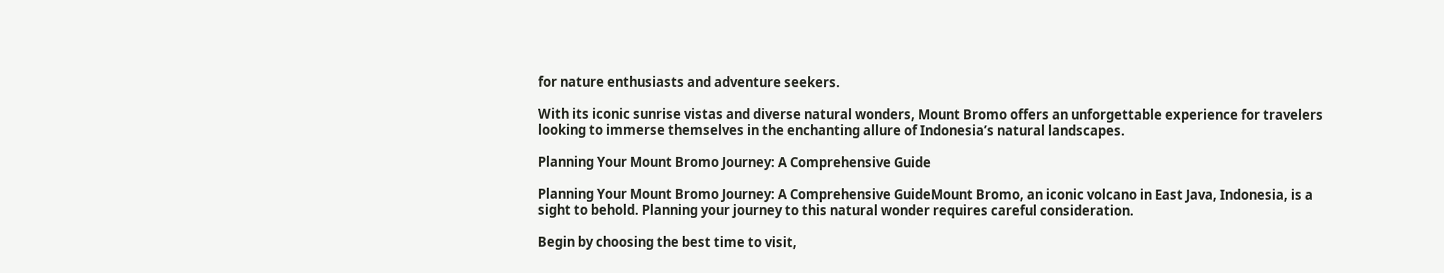for nature enthusiasts and adventure seekers.

With its iconic sunrise vistas and diverse natural wonders, Mount Bromo offers an unforgettable experience for travelers looking to immerse themselves in the enchanting allure of Indonesia’s natural landscapes.

Planning Your Mount Bromo Journey: A Comprehensive Guide

Planning Your Mount Bromo Journey: A Comprehensive GuideMount Bromo, an iconic volcano in East Java, Indonesia, is a sight to behold. Planning your journey to this natural wonder requires careful consideration.

Begin by choosing the best time to visit,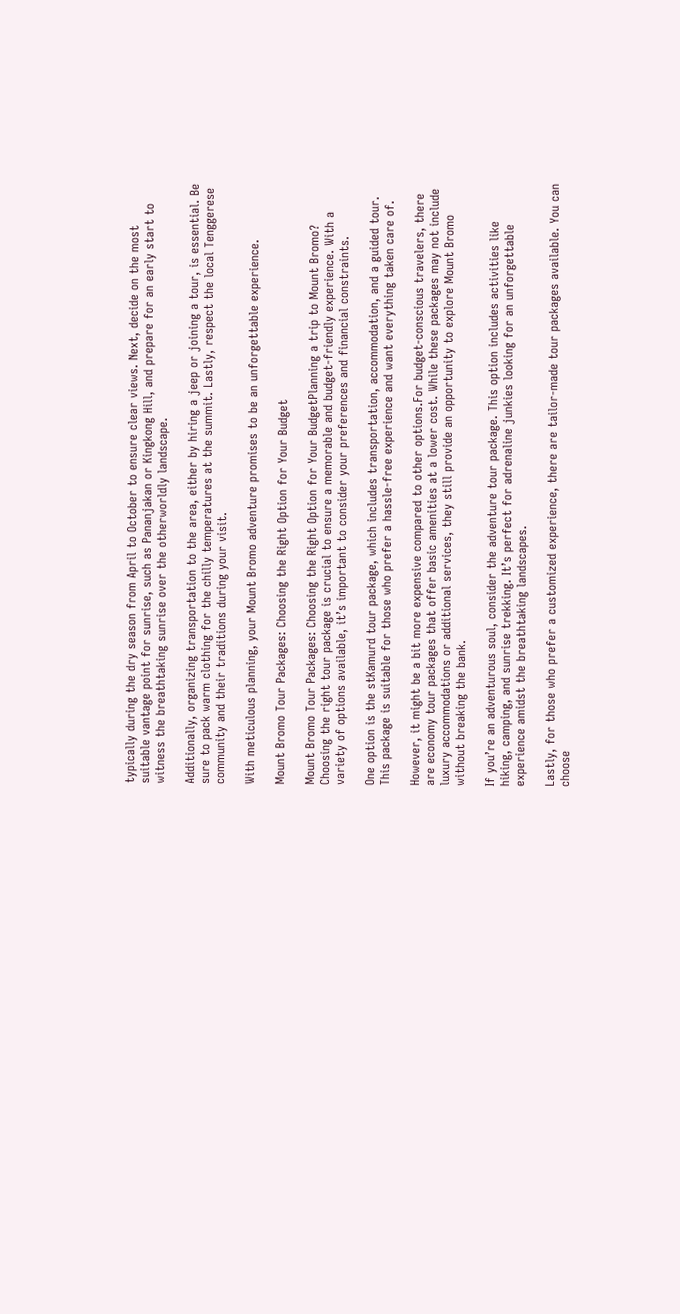typically during the dry season from April to October to ensure clear views. Next, decide on the most suitable vantage point for sunrise, such as Pananjakan or Kingkong Hill, and prepare for an early start to witness the breathtaking sunrise over the otherworldly landscape.

Additionally, organizing transportation to the area, either by hiring a jeep or joining a tour, is essential. Be sure to pack warm clothing for the chilly temperatures at the summit. Lastly, respect the local Tenggerese community and their traditions during your visit.

With meticulous planning, your Mount Bromo adventure promises to be an unforgettable experience.

Mount Bromo Tour Packages: Choosing the Right Option for Your Budget

Mount Bromo Tour Packages: Choosing the Right Option for Your BudgetPlanning a trip to Mount Bromo? Choosing the right tour package is crucial to ensure a memorable and budget-friendly experience. With a variety of options available, it’s important to consider your preferences and financial constraints.

One option is the stKamurd tour package, which includes transportation, accommodation, and a guided tour. This package is suitable for those who prefer a hassle-free experience and want everything taken care of.

However, it might be a bit more expensive compared to other options.For budget-conscious travelers, there are economy tour packages that offer basic amenities at a lower cost. While these packages may not include luxury accommodations or additional services, they still provide an opportunity to explore Mount Bromo without breaking the bank.

If you’re an adventurous soul, consider the adventure tour package. This option includes activities like hiking, camping, and sunrise trekking. It’s perfect for adrenaline junkies looking for an unforgettable experience amidst the breathtaking landscapes.

Lastly, for those who prefer a customized experience, there are tailor-made tour packages available. You can choose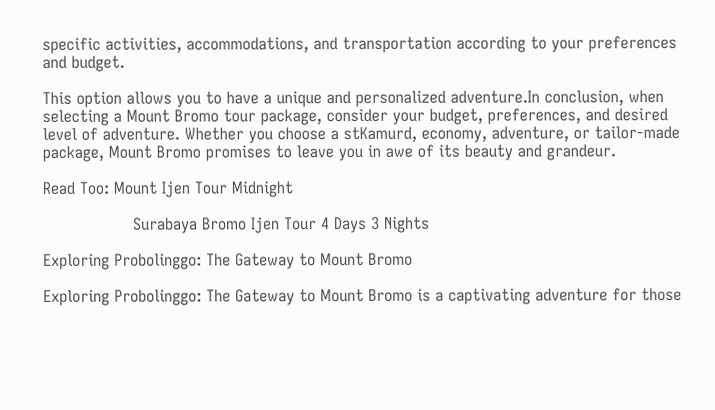specific activities, accommodations, and transportation according to your preferences and budget.

This option allows you to have a unique and personalized adventure.In conclusion, when selecting a Mount Bromo tour package, consider your budget, preferences, and desired level of adventure. Whether you choose a stKamurd, economy, adventure, or tailor-made package, Mount Bromo promises to leave you in awe of its beauty and grandeur.

Read Too: Mount Ijen Tour Midnight

                  Surabaya Bromo Ijen Tour 4 Days 3 Nights

Exploring Probolinggo: The Gateway to Mount Bromo

Exploring Probolinggo: The Gateway to Mount Bromo is a captivating adventure for those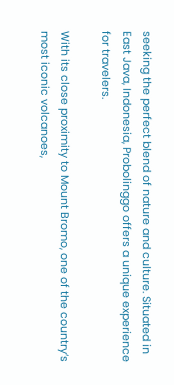seeking the perfect blend of nature and culture. Situated in East Java, Indonesia, Probolinggo offers a unique experience for travelers.

With its close proximity to Mount Bromo, one of the country’s most iconic volcanoes,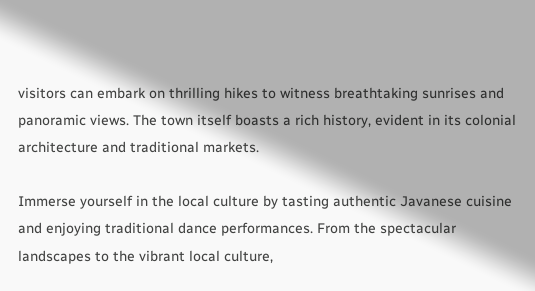visitors can embark on thrilling hikes to witness breathtaking sunrises and panoramic views. The town itself boasts a rich history, evident in its colonial architecture and traditional markets.

Immerse yourself in the local culture by tasting authentic Javanese cuisine and enjoying traditional dance performances. From the spectacular landscapes to the vibrant local culture,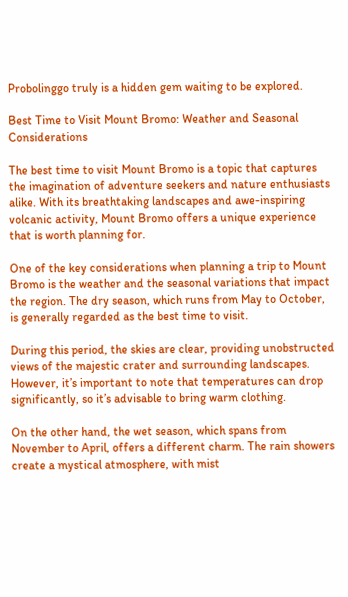Probolinggo truly is a hidden gem waiting to be explored.

Best Time to Visit Mount Bromo: Weather and Seasonal Considerations

The best time to visit Mount Bromo is a topic that captures the imagination of adventure seekers and nature enthusiasts alike. With its breathtaking landscapes and awe-inspiring volcanic activity, Mount Bromo offers a unique experience that is worth planning for.

One of the key considerations when planning a trip to Mount Bromo is the weather and the seasonal variations that impact the region. The dry season, which runs from May to October, is generally regarded as the best time to visit.

During this period, the skies are clear, providing unobstructed views of the majestic crater and surrounding landscapes. However, it’s important to note that temperatures can drop significantly, so it’s advisable to bring warm clothing.

On the other hand, the wet season, which spans from November to April, offers a different charm. The rain showers create a mystical atmosphere, with mist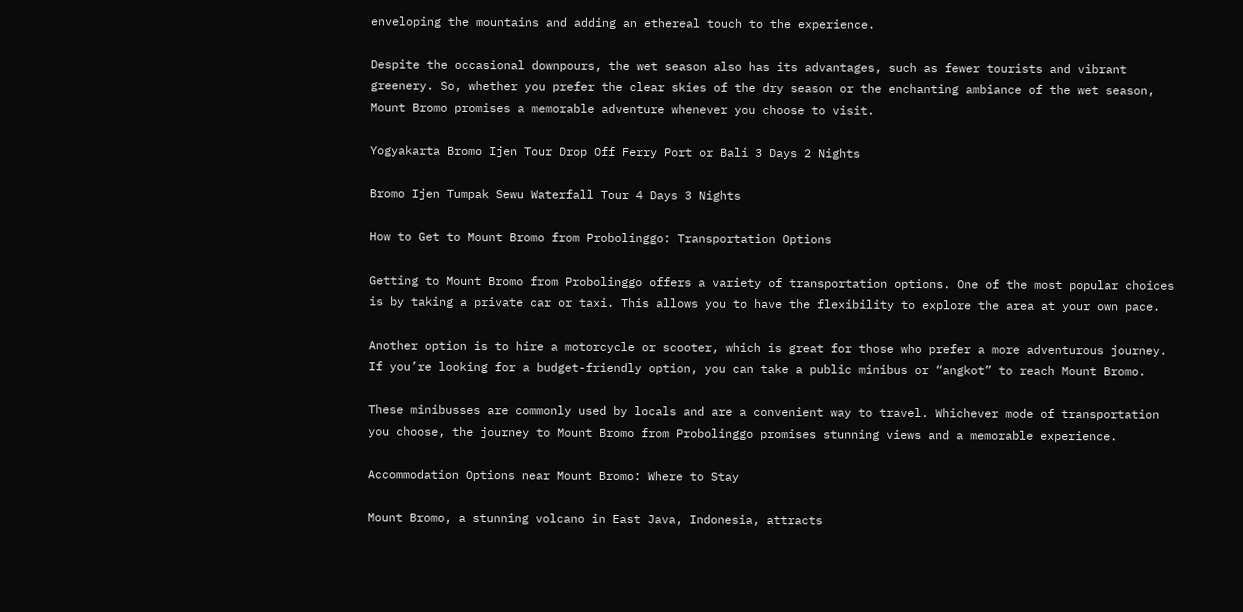enveloping the mountains and adding an ethereal touch to the experience.

Despite the occasional downpours, the wet season also has its advantages, such as fewer tourists and vibrant greenery. So, whether you prefer the clear skies of the dry season or the enchanting ambiance of the wet season, Mount Bromo promises a memorable adventure whenever you choose to visit.

Yogyakarta Bromo Ijen Tour Drop Off Ferry Port or Bali 3 Days 2 Nights

Bromo Ijen Tumpak Sewu Waterfall Tour 4 Days 3 Nights

How to Get to Mount Bromo from Probolinggo: Transportation Options

Getting to Mount Bromo from Probolinggo offers a variety of transportation options. One of the most popular choices is by taking a private car or taxi. This allows you to have the flexibility to explore the area at your own pace.

Another option is to hire a motorcycle or scooter, which is great for those who prefer a more adventurous journey. If you’re looking for a budget-friendly option, you can take a public minibus or “angkot” to reach Mount Bromo.

These minibusses are commonly used by locals and are a convenient way to travel. Whichever mode of transportation you choose, the journey to Mount Bromo from Probolinggo promises stunning views and a memorable experience.

Accommodation Options near Mount Bromo: Where to Stay

Mount Bromo, a stunning volcano in East Java, Indonesia, attracts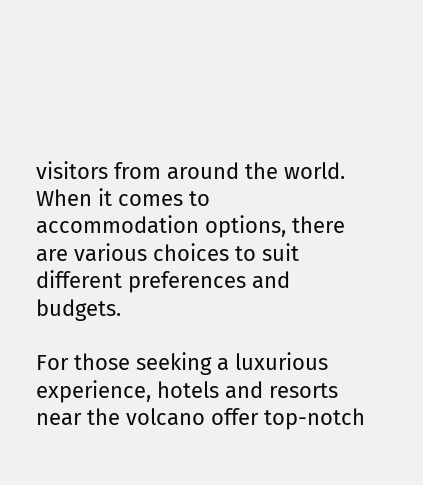visitors from around the world. When it comes to accommodation options, there are various choices to suit different preferences and budgets.

For those seeking a luxurious experience, hotels and resorts near the volcano offer top-notch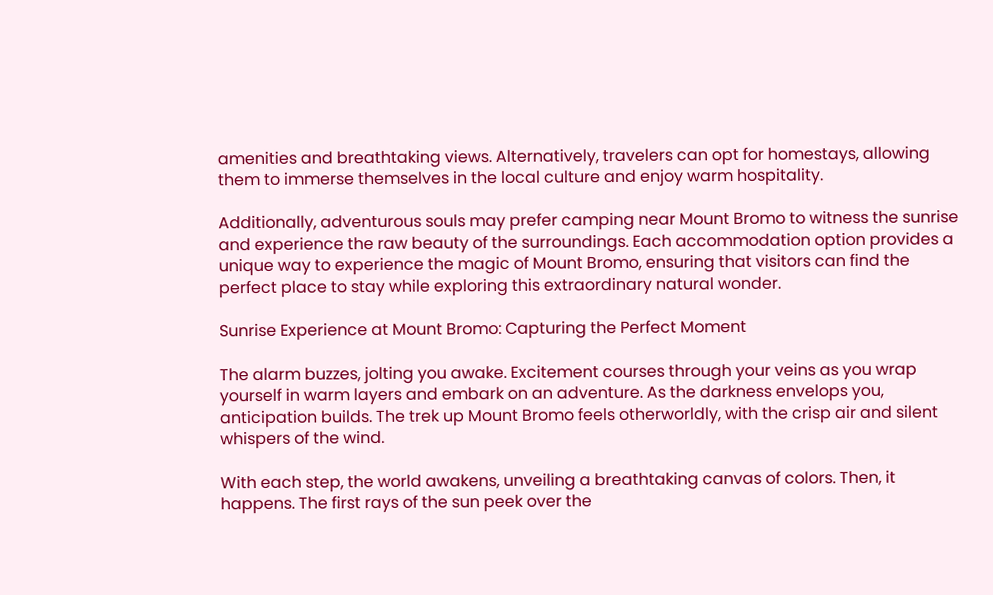amenities and breathtaking views. Alternatively, travelers can opt for homestays, allowing them to immerse themselves in the local culture and enjoy warm hospitality.

Additionally, adventurous souls may prefer camping near Mount Bromo to witness the sunrise and experience the raw beauty of the surroundings. Each accommodation option provides a unique way to experience the magic of Mount Bromo, ensuring that visitors can find the perfect place to stay while exploring this extraordinary natural wonder.

Sunrise Experience at Mount Bromo: Capturing the Perfect Moment

The alarm buzzes, jolting you awake. Excitement courses through your veins as you wrap yourself in warm layers and embark on an adventure. As the darkness envelops you, anticipation builds. The trek up Mount Bromo feels otherworldly, with the crisp air and silent whispers of the wind.

With each step, the world awakens, unveiling a breathtaking canvas of colors. Then, it happens. The first rays of the sun peek over the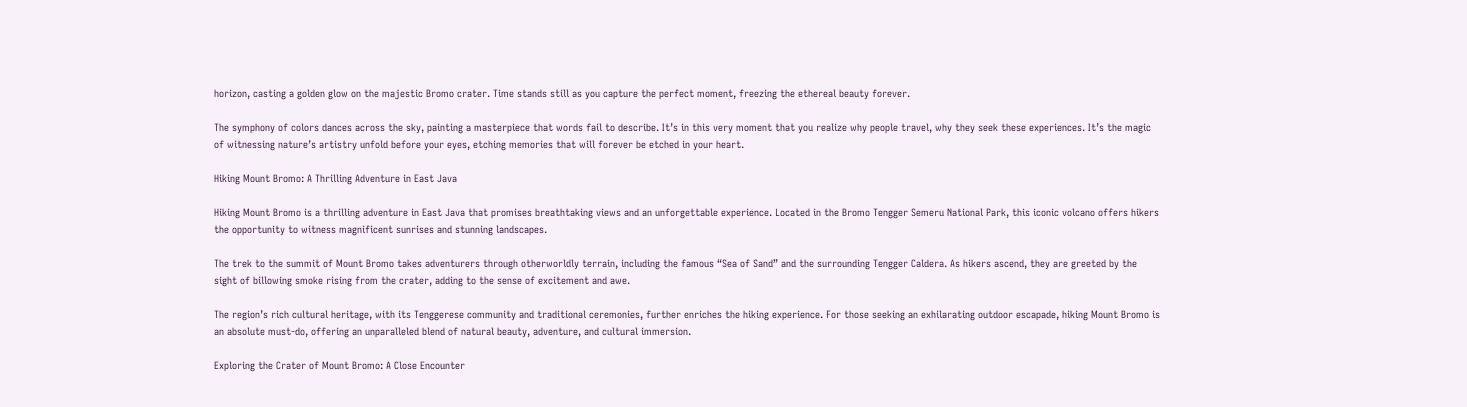horizon, casting a golden glow on the majestic Bromo crater. Time stands still as you capture the perfect moment, freezing the ethereal beauty forever.

The symphony of colors dances across the sky, painting a masterpiece that words fail to describe. It’s in this very moment that you realize why people travel, why they seek these experiences. It’s the magic of witnessing nature’s artistry unfold before your eyes, etching memories that will forever be etched in your heart.

Hiking Mount Bromo: A Thrilling Adventure in East Java

Hiking Mount Bromo is a thrilling adventure in East Java that promises breathtaking views and an unforgettable experience. Located in the Bromo Tengger Semeru National Park, this iconic volcano offers hikers the opportunity to witness magnificent sunrises and stunning landscapes.

The trek to the summit of Mount Bromo takes adventurers through otherworldly terrain, including the famous “Sea of Sand” and the surrounding Tengger Caldera. As hikers ascend, they are greeted by the sight of billowing smoke rising from the crater, adding to the sense of excitement and awe.

The region’s rich cultural heritage, with its Tenggerese community and traditional ceremonies, further enriches the hiking experience. For those seeking an exhilarating outdoor escapade, hiking Mount Bromo is an absolute must-do, offering an unparalleled blend of natural beauty, adventure, and cultural immersion.

Exploring the Crater of Mount Bromo: A Close Encounter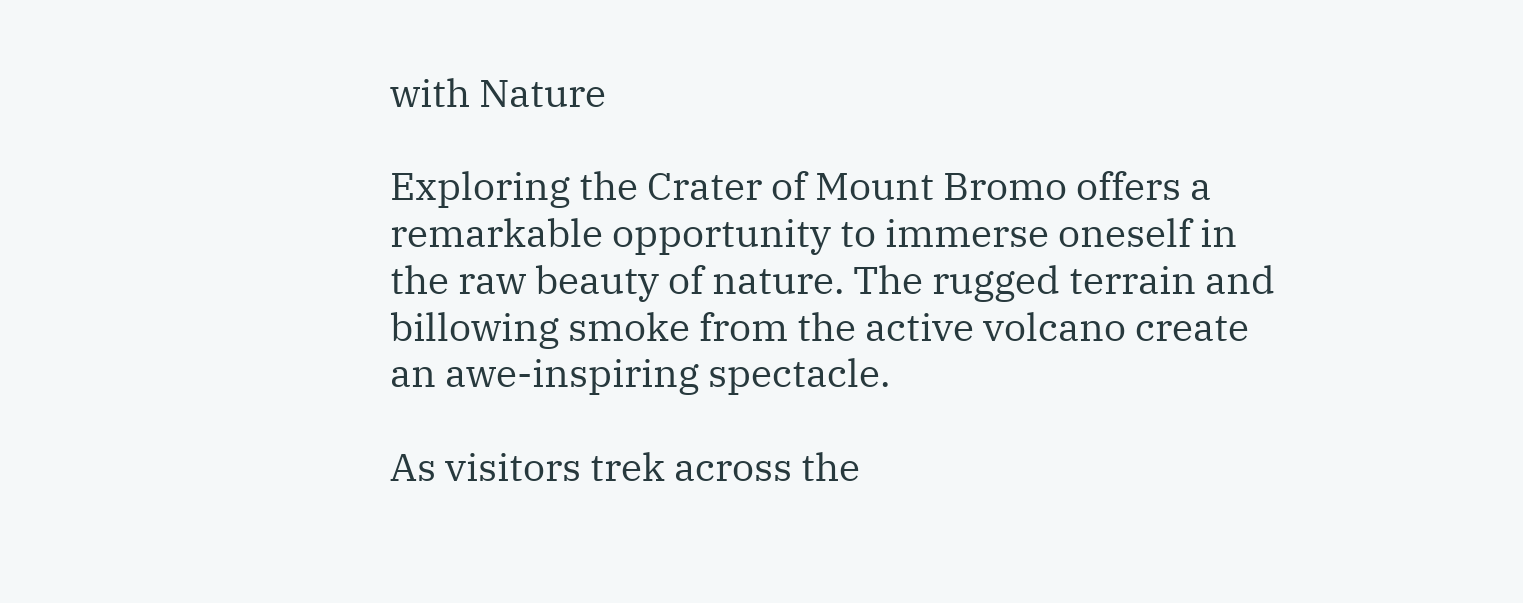with Nature

Exploring the Crater of Mount Bromo offers a remarkable opportunity to immerse oneself in the raw beauty of nature. The rugged terrain and billowing smoke from the active volcano create an awe-inspiring spectacle.

As visitors trek across the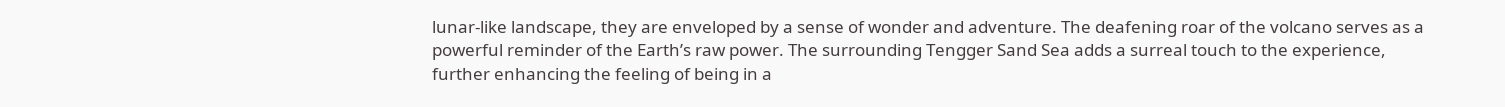lunar-like landscape, they are enveloped by a sense of wonder and adventure. The deafening roar of the volcano serves as a powerful reminder of the Earth’s raw power. The surrounding Tengger Sand Sea adds a surreal touch to the experience, further enhancing the feeling of being in a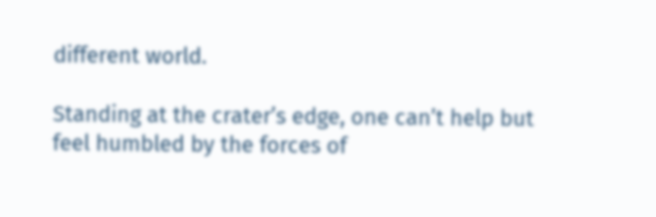different world.

Standing at the crater’s edge, one can’t help but feel humbled by the forces of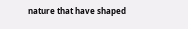nature that have shaped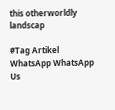this otherworldly landscap

#Tag Artikel
WhatsApp WhatsApp Us